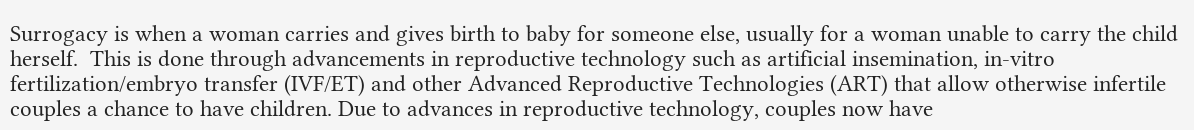Surrogacy is when a woman carries and gives birth to baby for someone else, usually for a woman unable to carry the child herself.  This is done through advancements in reproductive technology such as artificial insemination, in-vitro fertilization/embryo transfer (IVF/ET) and other Advanced Reproductive Technologies (ART) that allow otherwise infertile couples a chance to have children. Due to advances in reproductive technology, couples now have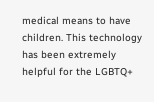medical means to have children. This technology has been extremely helpful for the LGBTQ+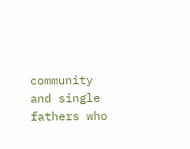community and single fathers who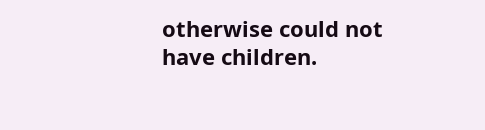otherwise could not have children.